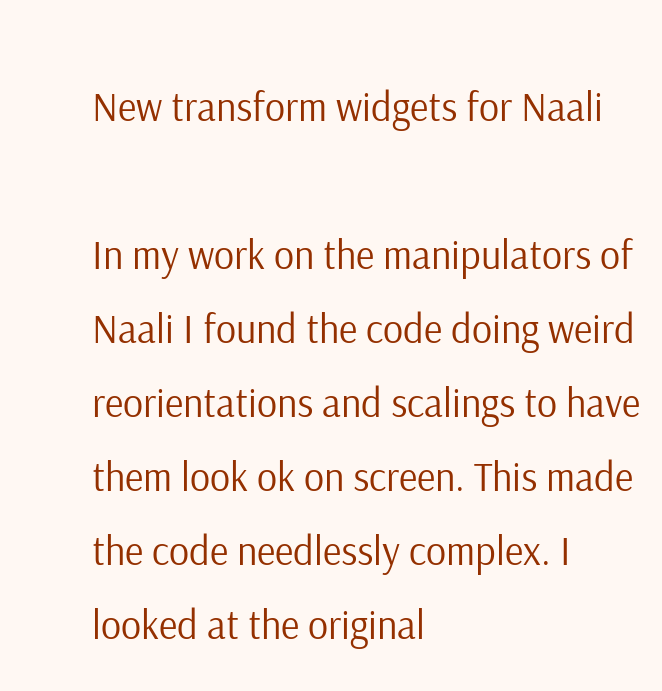New transform widgets for Naali

In my work on the manipulators of Naali I found the code doing weird reorientations and scalings to have them look ok on screen. This made the code needlessly complex. I looked at the original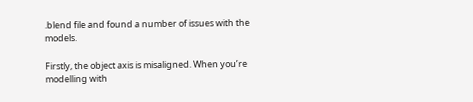.blend file and found a number of issues with the models.

Firstly, the object axis is misaligned. When you’re modelling with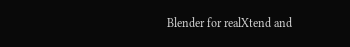Blender for realXtend and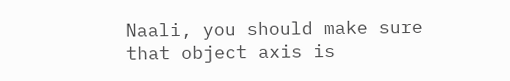Naali, you should make sure that object axis is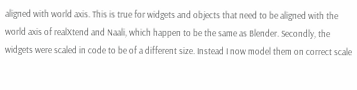aligned with world axis. This is true for widgets and objects that need to be aligned with the world axis of realXtend and Naali, which happen to be the same as Blender. Secondly, the widgets were scaled in code to be of a different size. Instead I now model them on correct scale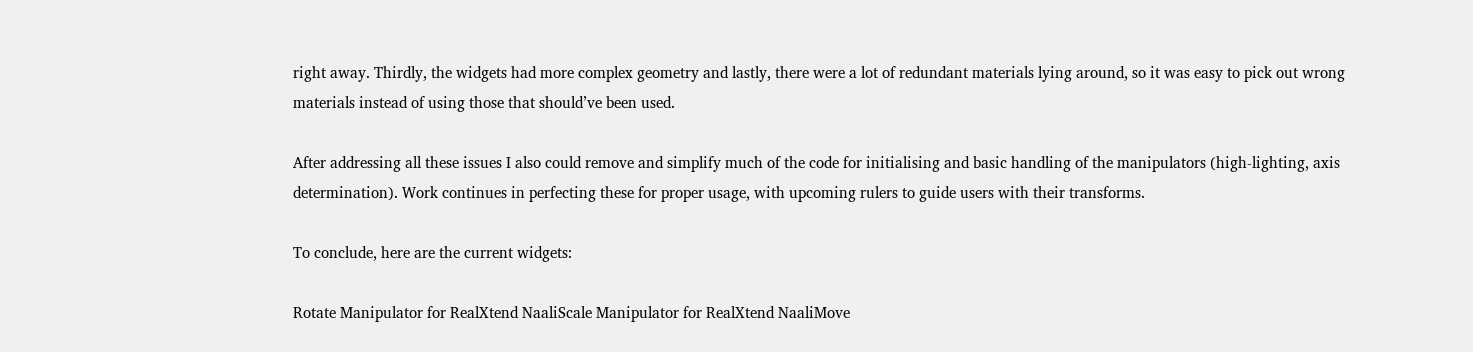right away. Thirdly, the widgets had more complex geometry and lastly, there were a lot of redundant materials lying around, so it was easy to pick out wrong materials instead of using those that should’ve been used.

After addressing all these issues I also could remove and simplify much of the code for initialising and basic handling of the manipulators (high-lighting, axis determination). Work continues in perfecting these for proper usage, with upcoming rulers to guide users with their transforms.

To conclude, here are the current widgets:

Rotate Manipulator for RealXtend NaaliScale Manipulator for RealXtend NaaliMove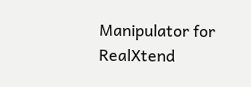Manipulator for RealXtend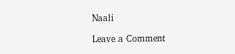Naali

Leave a Comment